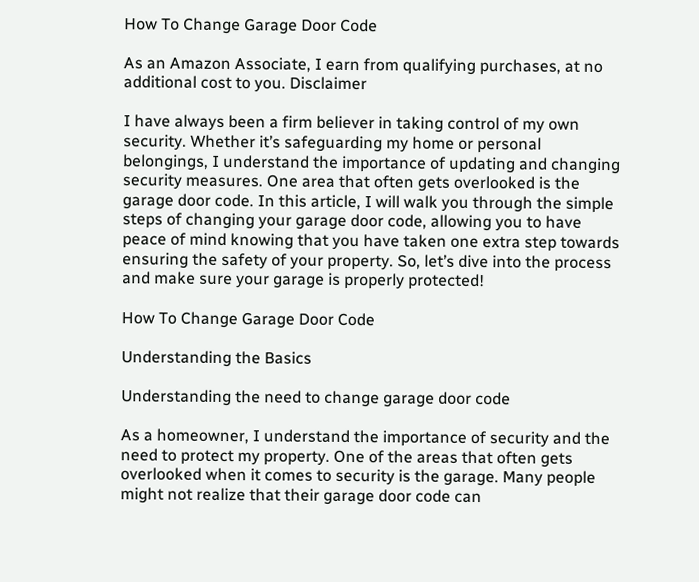How To Change Garage Door Code

As an Amazon Associate, I earn from qualifying purchases, at no additional cost to you. Disclaimer

I have always been a firm believer in taking control of my own security. Whether it’s safeguarding my home or personal belongings, I understand the importance of updating and changing security measures. One area that often gets overlooked is the garage door code. In this article, I will walk you through the simple steps of changing your garage door code, allowing you to have peace of mind knowing that you have taken one extra step towards ensuring the safety of your property. So, let’s dive into the process and make sure your garage is properly protected!

How To Change Garage Door Code

Understanding the Basics

Understanding the need to change garage door code

As a homeowner, I understand the importance of security and the need to protect my property. One of the areas that often gets overlooked when it comes to security is the garage. Many people might not realize that their garage door code can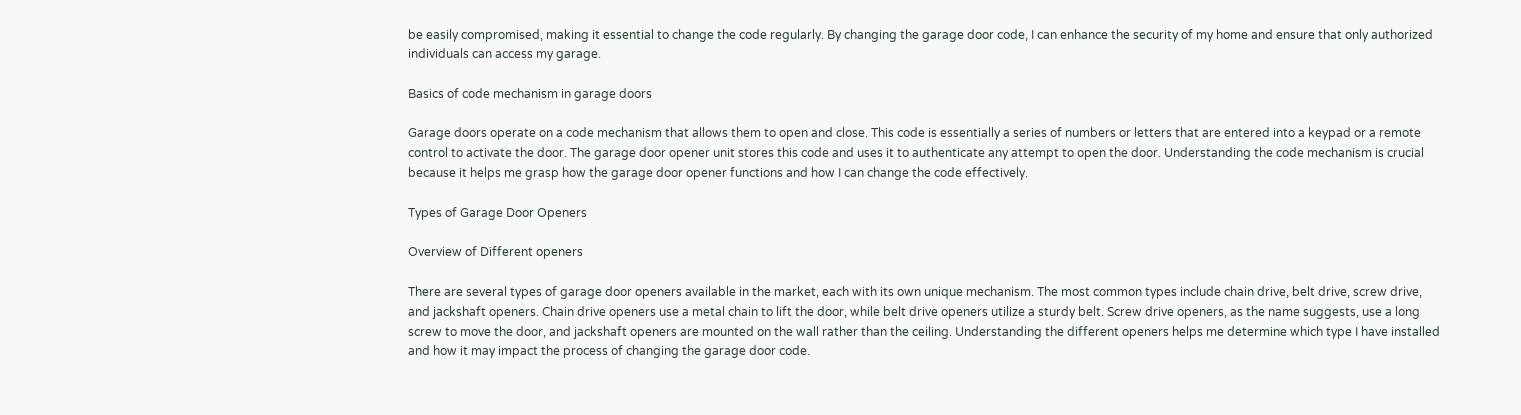be easily compromised, making it essential to change the code regularly. By changing the garage door code, I can enhance the security of my home and ensure that only authorized individuals can access my garage.

Basics of code mechanism in garage doors

Garage doors operate on a code mechanism that allows them to open and close. This code is essentially a series of numbers or letters that are entered into a keypad or a remote control to activate the door. The garage door opener unit stores this code and uses it to authenticate any attempt to open the door. Understanding the code mechanism is crucial because it helps me grasp how the garage door opener functions and how I can change the code effectively.

Types of Garage Door Openers

Overview of Different openers

There are several types of garage door openers available in the market, each with its own unique mechanism. The most common types include chain drive, belt drive, screw drive, and jackshaft openers. Chain drive openers use a metal chain to lift the door, while belt drive openers utilize a sturdy belt. Screw drive openers, as the name suggests, use a long screw to move the door, and jackshaft openers are mounted on the wall rather than the ceiling. Understanding the different openers helps me determine which type I have installed and how it may impact the process of changing the garage door code.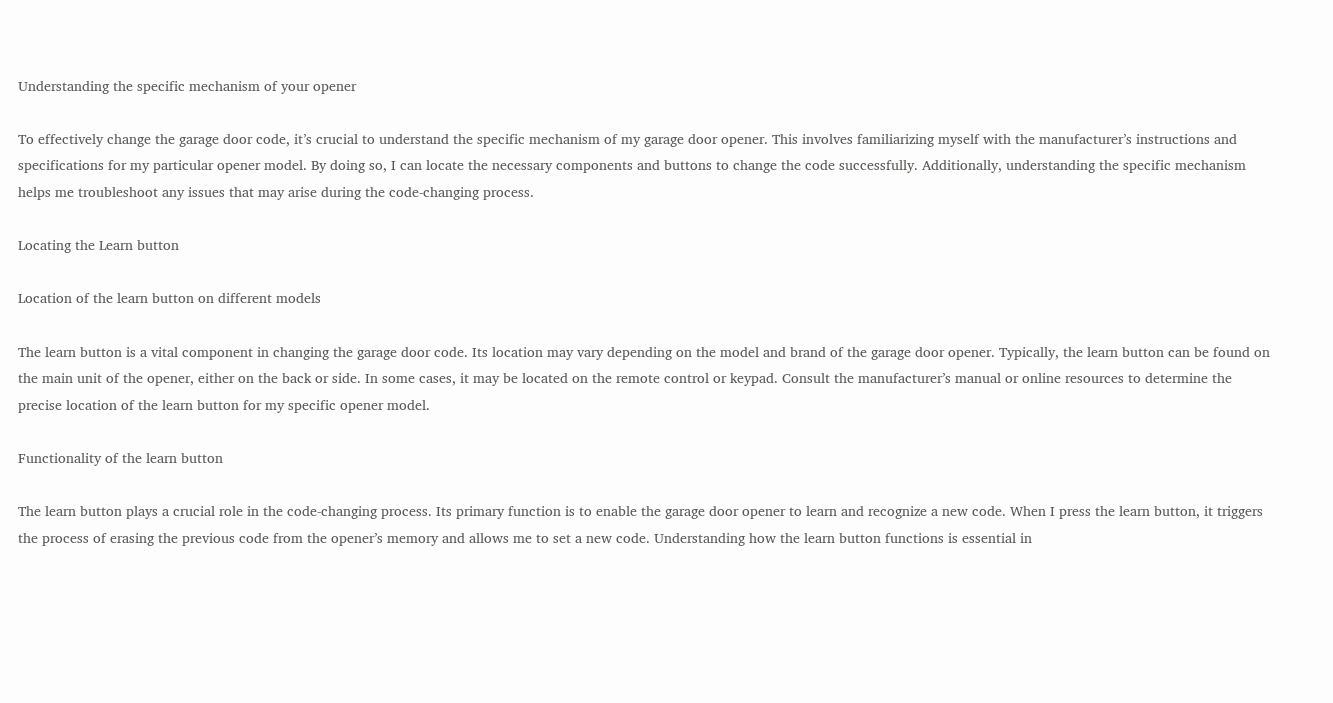Understanding the specific mechanism of your opener

To effectively change the garage door code, it’s crucial to understand the specific mechanism of my garage door opener. This involves familiarizing myself with the manufacturer’s instructions and specifications for my particular opener model. By doing so, I can locate the necessary components and buttons to change the code successfully. Additionally, understanding the specific mechanism helps me troubleshoot any issues that may arise during the code-changing process.

Locating the Learn button

Location of the learn button on different models

The learn button is a vital component in changing the garage door code. Its location may vary depending on the model and brand of the garage door opener. Typically, the learn button can be found on the main unit of the opener, either on the back or side. In some cases, it may be located on the remote control or keypad. Consult the manufacturer’s manual or online resources to determine the precise location of the learn button for my specific opener model.

Functionality of the learn button

The learn button plays a crucial role in the code-changing process. Its primary function is to enable the garage door opener to learn and recognize a new code. When I press the learn button, it triggers the process of erasing the previous code from the opener’s memory and allows me to set a new code. Understanding how the learn button functions is essential in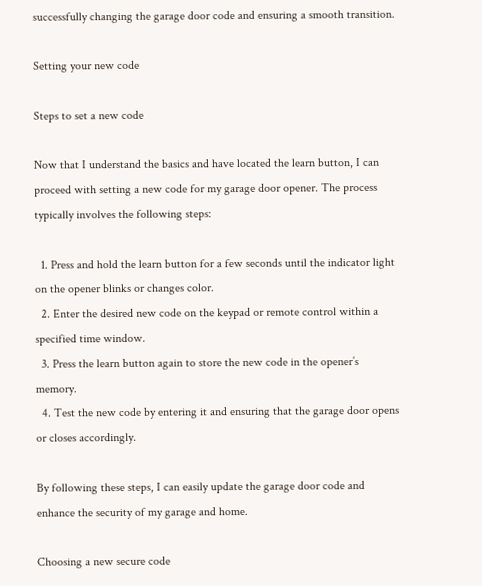successfully changing the garage door code and ensuring a smooth transition.

Setting your new code

Steps to set a new code

Now that I understand the basics and have located the learn button, I can proceed with setting a new code for my garage door opener. The process typically involves the following steps:

  1. Press and hold the learn button for a few seconds until the indicator light on the opener blinks or changes color.
  2. Enter the desired new code on the keypad or remote control within a specified time window.
  3. Press the learn button again to store the new code in the opener’s memory.
  4. Test the new code by entering it and ensuring that the garage door opens or closes accordingly.

By following these steps, I can easily update the garage door code and enhance the security of my garage and home.

Choosing a new secure code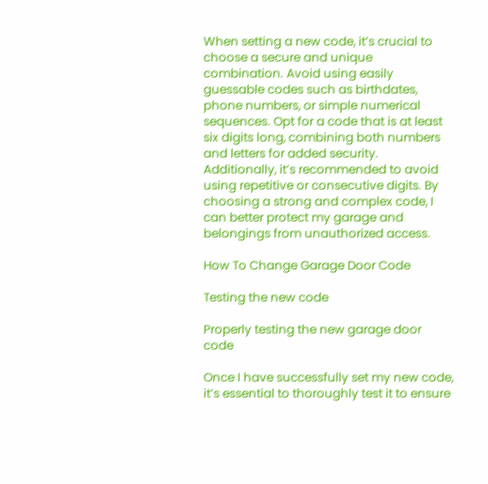When setting a new code, it’s crucial to choose a secure and unique combination. Avoid using easily guessable codes such as birthdates, phone numbers, or simple numerical sequences. Opt for a code that is at least six digits long, combining both numbers and letters for added security. Additionally, it’s recommended to avoid using repetitive or consecutive digits. By choosing a strong and complex code, I can better protect my garage and belongings from unauthorized access.

How To Change Garage Door Code

Testing the new code

Properly testing the new garage door code

Once I have successfully set my new code, it’s essential to thoroughly test it to ensure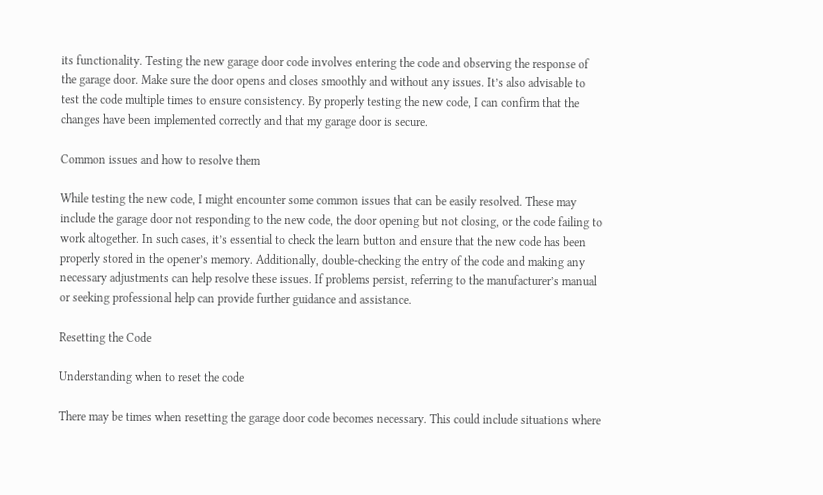its functionality. Testing the new garage door code involves entering the code and observing the response of the garage door. Make sure the door opens and closes smoothly and without any issues. It’s also advisable to test the code multiple times to ensure consistency. By properly testing the new code, I can confirm that the changes have been implemented correctly and that my garage door is secure.

Common issues and how to resolve them

While testing the new code, I might encounter some common issues that can be easily resolved. These may include the garage door not responding to the new code, the door opening but not closing, or the code failing to work altogether. In such cases, it’s essential to check the learn button and ensure that the new code has been properly stored in the opener’s memory. Additionally, double-checking the entry of the code and making any necessary adjustments can help resolve these issues. If problems persist, referring to the manufacturer’s manual or seeking professional help can provide further guidance and assistance.

Resetting the Code

Understanding when to reset the code

There may be times when resetting the garage door code becomes necessary. This could include situations where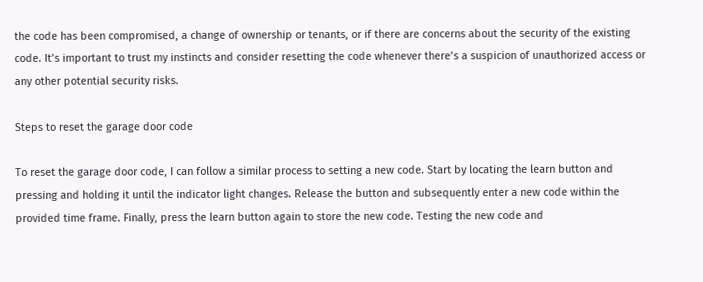the code has been compromised, a change of ownership or tenants, or if there are concerns about the security of the existing code. It’s important to trust my instincts and consider resetting the code whenever there’s a suspicion of unauthorized access or any other potential security risks.

Steps to reset the garage door code

To reset the garage door code, I can follow a similar process to setting a new code. Start by locating the learn button and pressing and holding it until the indicator light changes. Release the button and subsequently enter a new code within the provided time frame. Finally, press the learn button again to store the new code. Testing the new code and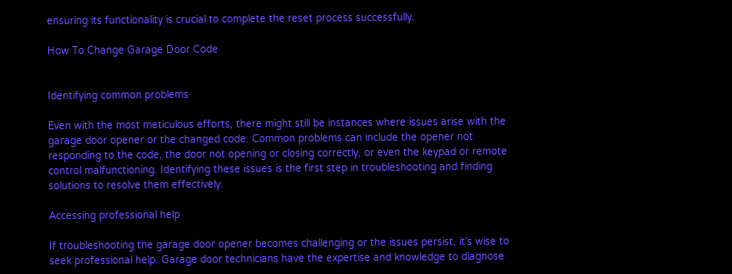ensuring its functionality is crucial to complete the reset process successfully.

How To Change Garage Door Code


Identifying common problems

Even with the most meticulous efforts, there might still be instances where issues arise with the garage door opener or the changed code. Common problems can include the opener not responding to the code, the door not opening or closing correctly, or even the keypad or remote control malfunctioning. Identifying these issues is the first step in troubleshooting and finding solutions to resolve them effectively.

Accessing professional help

If troubleshooting the garage door opener becomes challenging or the issues persist, it’s wise to seek professional help. Garage door technicians have the expertise and knowledge to diagnose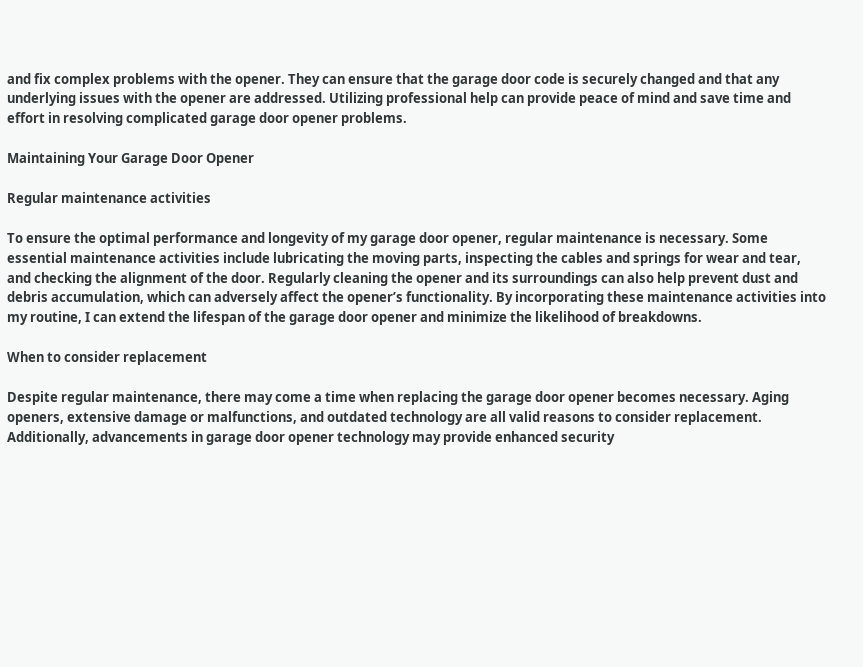and fix complex problems with the opener. They can ensure that the garage door code is securely changed and that any underlying issues with the opener are addressed. Utilizing professional help can provide peace of mind and save time and effort in resolving complicated garage door opener problems.

Maintaining Your Garage Door Opener

Regular maintenance activities

To ensure the optimal performance and longevity of my garage door opener, regular maintenance is necessary. Some essential maintenance activities include lubricating the moving parts, inspecting the cables and springs for wear and tear, and checking the alignment of the door. Regularly cleaning the opener and its surroundings can also help prevent dust and debris accumulation, which can adversely affect the opener’s functionality. By incorporating these maintenance activities into my routine, I can extend the lifespan of the garage door opener and minimize the likelihood of breakdowns.

When to consider replacement

Despite regular maintenance, there may come a time when replacing the garage door opener becomes necessary. Aging openers, extensive damage or malfunctions, and outdated technology are all valid reasons to consider replacement. Additionally, advancements in garage door opener technology may provide enhanced security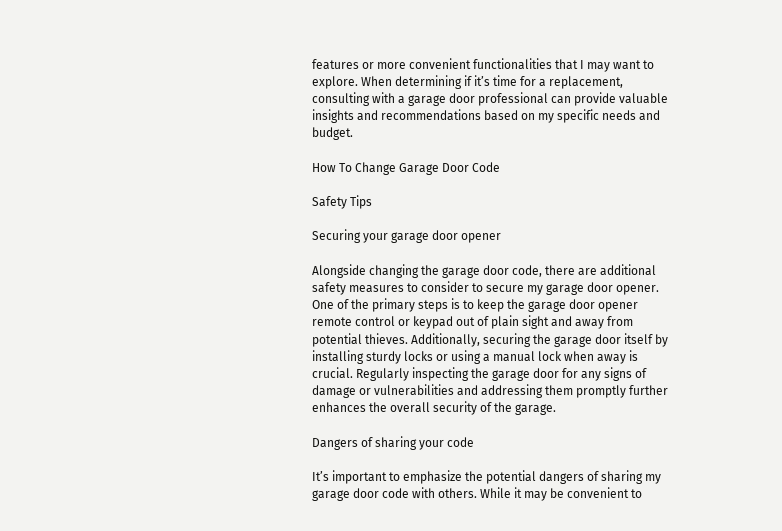features or more convenient functionalities that I may want to explore. When determining if it’s time for a replacement, consulting with a garage door professional can provide valuable insights and recommendations based on my specific needs and budget.

How To Change Garage Door Code

Safety Tips

Securing your garage door opener

Alongside changing the garage door code, there are additional safety measures to consider to secure my garage door opener. One of the primary steps is to keep the garage door opener remote control or keypad out of plain sight and away from potential thieves. Additionally, securing the garage door itself by installing sturdy locks or using a manual lock when away is crucial. Regularly inspecting the garage door for any signs of damage or vulnerabilities and addressing them promptly further enhances the overall security of the garage.

Dangers of sharing your code

It’s important to emphasize the potential dangers of sharing my garage door code with others. While it may be convenient to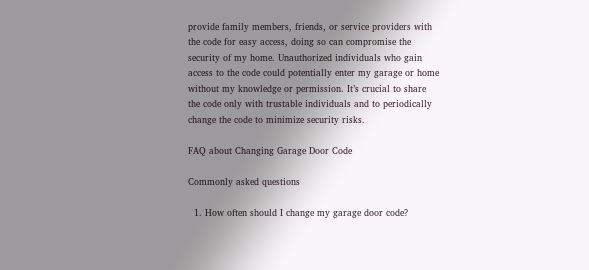provide family members, friends, or service providers with the code for easy access, doing so can compromise the security of my home. Unauthorized individuals who gain access to the code could potentially enter my garage or home without my knowledge or permission. It’s crucial to share the code only with trustable individuals and to periodically change the code to minimize security risks.

FAQ about Changing Garage Door Code

Commonly asked questions

  1. How often should I change my garage door code?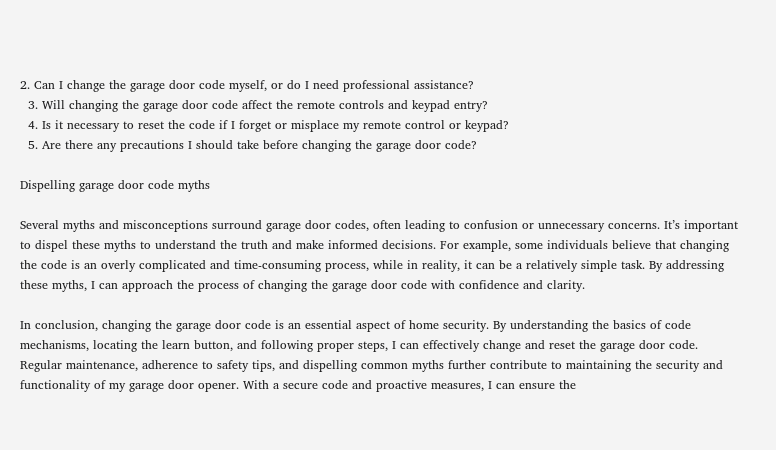2. Can I change the garage door code myself, or do I need professional assistance?
  3. Will changing the garage door code affect the remote controls and keypad entry?
  4. Is it necessary to reset the code if I forget or misplace my remote control or keypad?
  5. Are there any precautions I should take before changing the garage door code?

Dispelling garage door code myths

Several myths and misconceptions surround garage door codes, often leading to confusion or unnecessary concerns. It’s important to dispel these myths to understand the truth and make informed decisions. For example, some individuals believe that changing the code is an overly complicated and time-consuming process, while in reality, it can be a relatively simple task. By addressing these myths, I can approach the process of changing the garage door code with confidence and clarity.

In conclusion, changing the garage door code is an essential aspect of home security. By understanding the basics of code mechanisms, locating the learn button, and following proper steps, I can effectively change and reset the garage door code. Regular maintenance, adherence to safety tips, and dispelling common myths further contribute to maintaining the security and functionality of my garage door opener. With a secure code and proactive measures, I can ensure the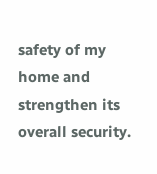safety of my home and strengthen its overall security.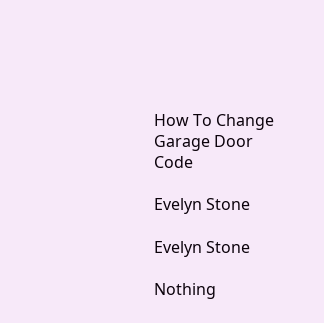How To Change Garage Door Code

Evelyn Stone

Evelyn Stone

Nothing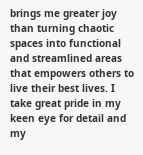brings me greater joy than turning chaotic spaces into functional and streamlined areas that empowers others to live their best lives. I take great pride in my keen eye for detail and my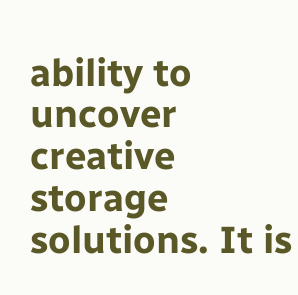ability to uncover creative storage solutions. It is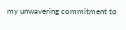my unwavering commitment to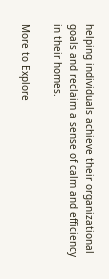helping individuals achieve their organizational goals and reclaim a sense of calm and efficiency in their homes.

More to Explore